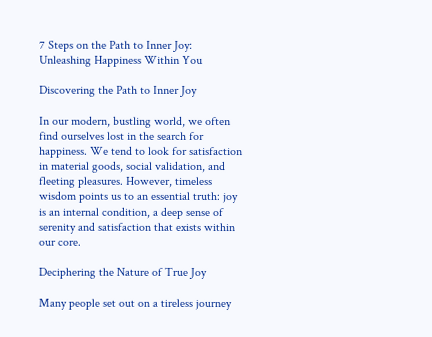7 Steps on the Path to Inner Joy: Unleashing Happiness Within You

Discovering the Path to Inner Joy

In our modern, bustling world, we often find ourselves lost in the search for happiness. We tend to look for satisfaction in material goods, social validation, and fleeting pleasures. However, timeless wisdom points us to an essential truth: joy is an internal condition, a deep sense of serenity and satisfaction that exists within our core.

Deciphering the Nature of True Joy

Many people set out on a tireless journey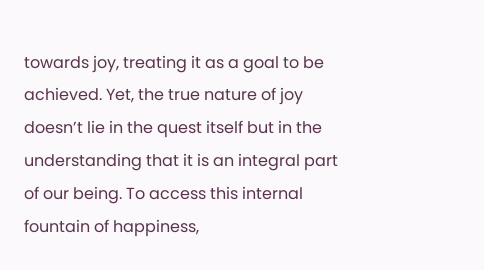towards joy, treating it as a goal to be achieved. Yet, the true nature of joy doesn’t lie in the quest itself but in the understanding that it is an integral part of our being. To access this internal fountain of happiness,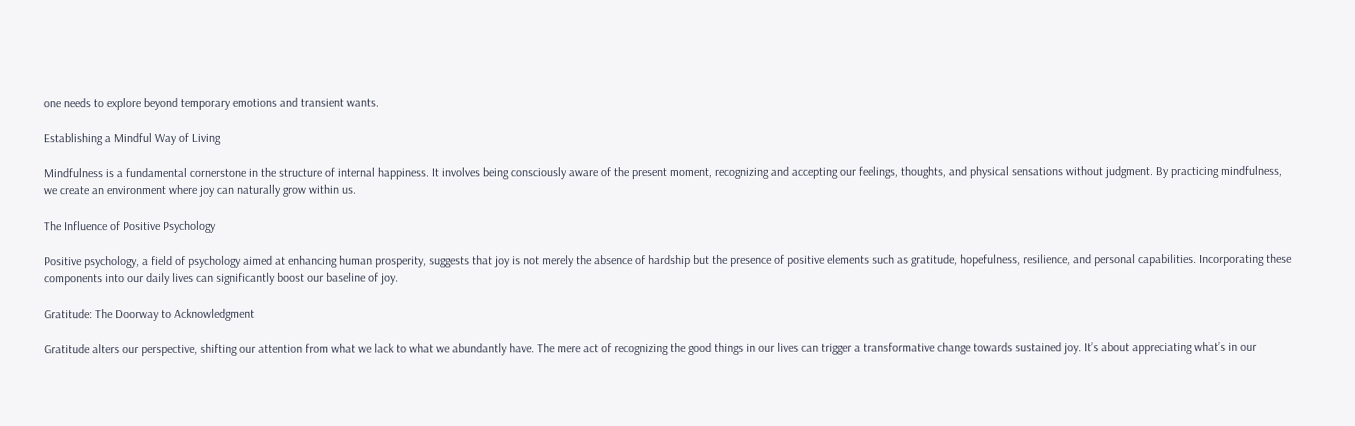one needs to explore beyond temporary emotions and transient wants.

Establishing a Mindful Way of Living

Mindfulness is a fundamental cornerstone in the structure of internal happiness. It involves being consciously aware of the present moment, recognizing and accepting our feelings, thoughts, and physical sensations without judgment. By practicing mindfulness, we create an environment where joy can naturally grow within us.

The Influence of Positive Psychology

Positive psychology, a field of psychology aimed at enhancing human prosperity, suggests that joy is not merely the absence of hardship but the presence of positive elements such as gratitude, hopefulness, resilience, and personal capabilities. Incorporating these components into our daily lives can significantly boost our baseline of joy.

Gratitude: The Doorway to Acknowledgment

Gratitude alters our perspective, shifting our attention from what we lack to what we abundantly have. The mere act of recognizing the good things in our lives can trigger a transformative change towards sustained joy. It’s about appreciating what’s in our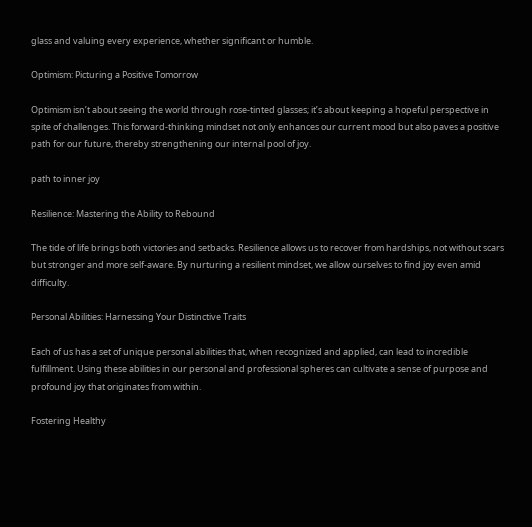glass and valuing every experience, whether significant or humble.

Optimism: Picturing a Positive Tomorrow

Optimism isn’t about seeing the world through rose-tinted glasses; it’s about keeping a hopeful perspective in spite of challenges. This forward-thinking mindset not only enhances our current mood but also paves a positive path for our future, thereby strengthening our internal pool of joy.

path to inner joy

Resilience: Mastering the Ability to Rebound

The tide of life brings both victories and setbacks. Resilience allows us to recover from hardships, not without scars but stronger and more self-aware. By nurturing a resilient mindset, we allow ourselves to find joy even amid difficulty.

Personal Abilities: Harnessing Your Distinctive Traits

Each of us has a set of unique personal abilities that, when recognized and applied, can lead to incredible fulfillment. Using these abilities in our personal and professional spheres can cultivate a sense of purpose and profound joy that originates from within.

Fostering Healthy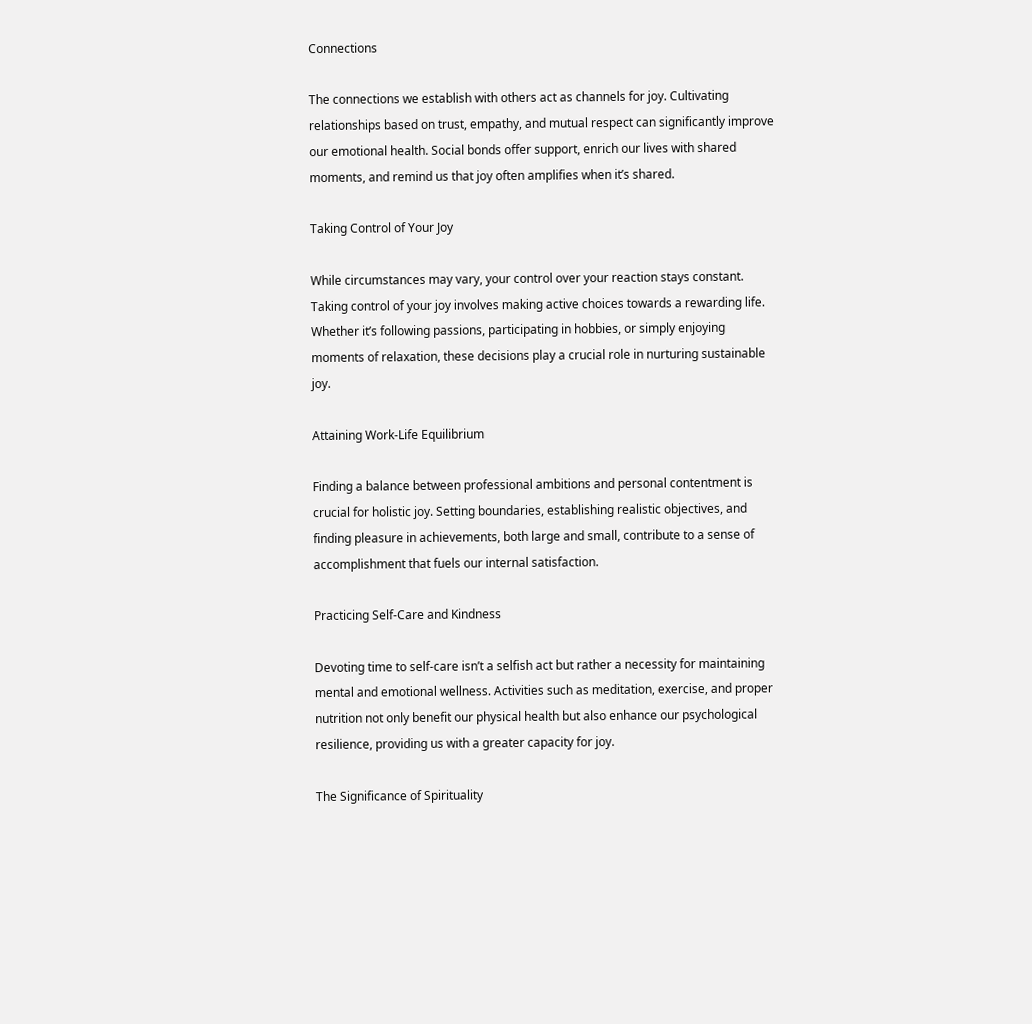Connections

The connections we establish with others act as channels for joy. Cultivating relationships based on trust, empathy, and mutual respect can significantly improve our emotional health. Social bonds offer support, enrich our lives with shared moments, and remind us that joy often amplifies when it’s shared.

Taking Control of Your Joy

While circumstances may vary, your control over your reaction stays constant. Taking control of your joy involves making active choices towards a rewarding life. Whether it’s following passions, participating in hobbies, or simply enjoying moments of relaxation, these decisions play a crucial role in nurturing sustainable joy.

Attaining Work-Life Equilibrium

Finding a balance between professional ambitions and personal contentment is crucial for holistic joy. Setting boundaries, establishing realistic objectives, and finding pleasure in achievements, both large and small, contribute to a sense of accomplishment that fuels our internal satisfaction.

Practicing Self-Care and Kindness

Devoting time to self-care isn’t a selfish act but rather a necessity for maintaining mental and emotional wellness. Activities such as meditation, exercise, and proper nutrition not only benefit our physical health but also enhance our psychological resilience, providing us with a greater capacity for joy.

The Significance of Spirituality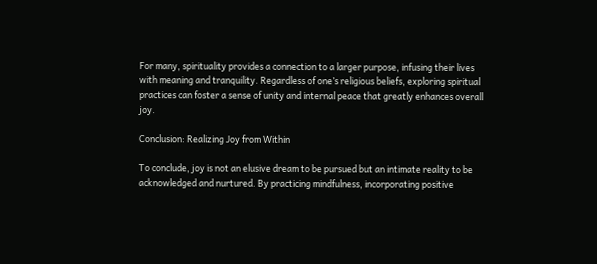For many, spirituality provides a connection to a larger purpose, infusing their lives with meaning and tranquility. Regardless of one’s religious beliefs, exploring spiritual practices can foster a sense of unity and internal peace that greatly enhances overall joy.

Conclusion: Realizing Joy from Within

To conclude, joy is not an elusive dream to be pursued but an intimate reality to be acknowledged and nurtured. By practicing mindfulness, incorporating positive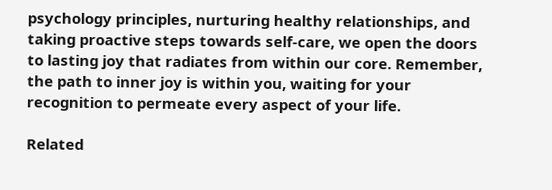psychology principles, nurturing healthy relationships, and taking proactive steps towards self-care, we open the doors to lasting joy that radiates from within our core. Remember, the path to inner joy is within you, waiting for your recognition to permeate every aspect of your life.

Related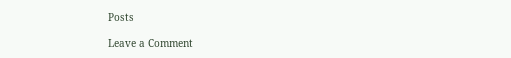Posts

Leave a Comment